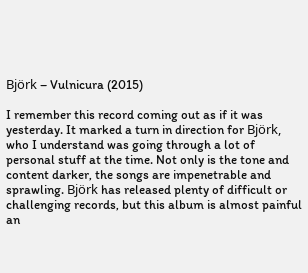Björk – Vulnicura (2015)

I remember this record coming out as if it was yesterday. It marked a turn in direction for Björk, who I understand was going through a lot of personal stuff at the time. Not only is the tone and content darker, the songs are impenetrable and sprawling. Björk has released plenty of difficult or challenging records, but this album is almost painful an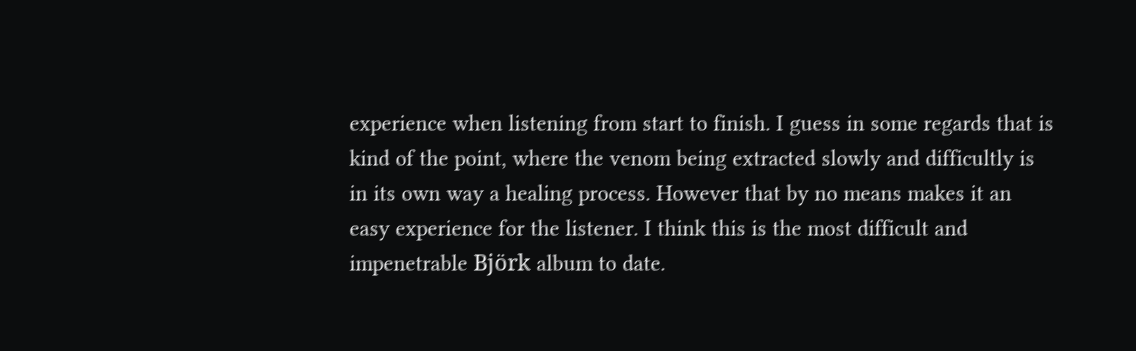experience when listening from start to finish. I guess in some regards that is kind of the point, where the venom being extracted slowly and difficultly is in its own way a healing process. However that by no means makes it an easy experience for the listener. I think this is the most difficult and impenetrable Björk album to date.